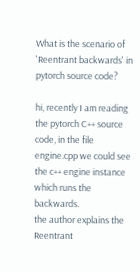What is the scenario of 'Reentrant backwards' in pytorch source code?

hi, recently I am reading the pytorch C++ source code, in the file engine.cpp we could see the c++ engine instance which runs the backwards.
the author explains the Reentrant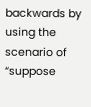backwards by using the scenario of “suppose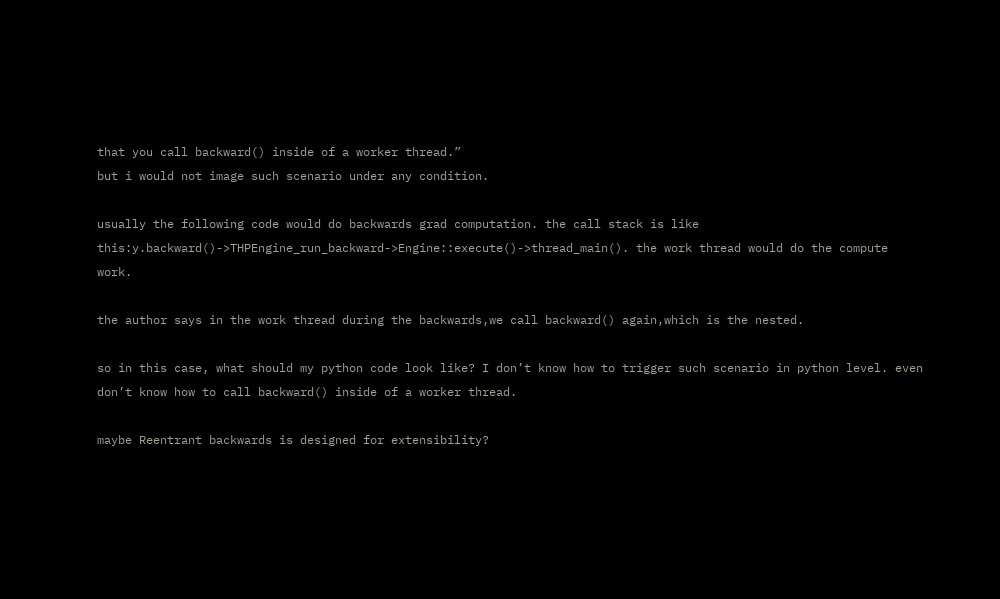that you call backward() inside of a worker thread.”
but i would not image such scenario under any condition.

usually the following code would do backwards grad computation. the call stack is like this:y.backward()->THPEngine_run_backward->Engine::execute()->thread_main(). the work thread would do the compute work.

the author says in the work thread during the backwards,we call backward() again,which is the nested.

so in this case, what should my python code look like? I don’t know how to trigger such scenario in python level. even don’t know how to call backward() inside of a worker thread.

maybe Reentrant backwards is designed for extensibility?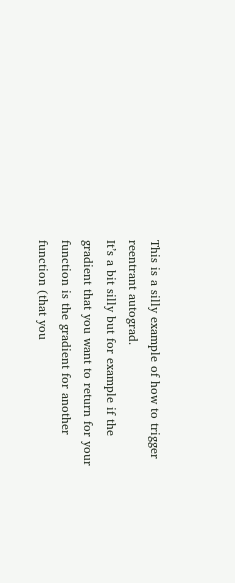This is a silly example of how to trigger reentrant autograd.
It’s a bit silly but for example if the gradient that you want to return for your function is the gradient for another function (that you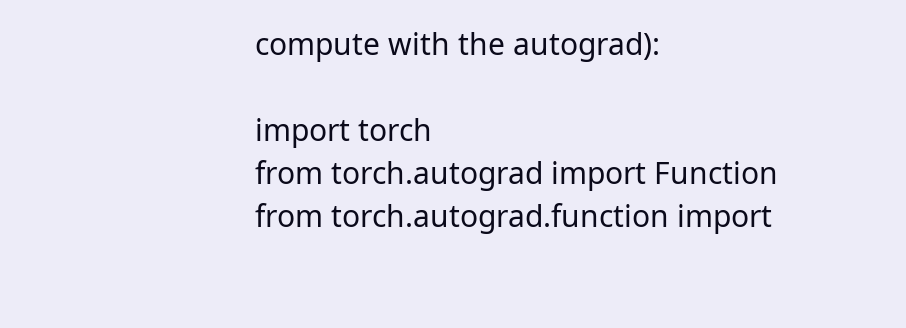compute with the autograd):

import torch
from torch.autograd import Function
from torch.autograd.function import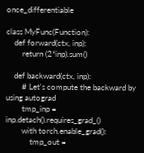once_differentiable

class MyFunc(Function):
    def forward(ctx, inp):
        return (2*inp).sum()

    def backward(ctx, inp):
        # Let's compute the backward by using autograd
        tmp_inp = inp.detach().requires_grad_()
        with torch.enable_grad():
            tmp_out =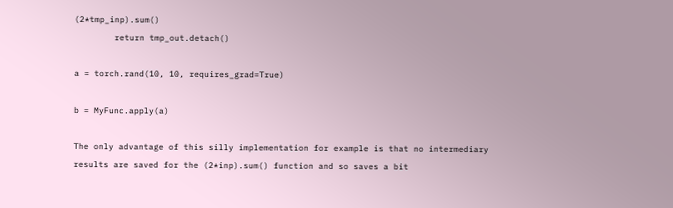(2*tmp_inp).sum()
        return tmp_out.detach()

a = torch.rand(10, 10, requires_grad=True)

b = MyFunc.apply(a)

The only advantage of this silly implementation for example is that no intermediary results are saved for the (2*inp).sum() function and so saves a bit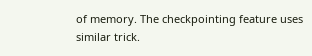of memory. The checkpointing feature uses similar trick.